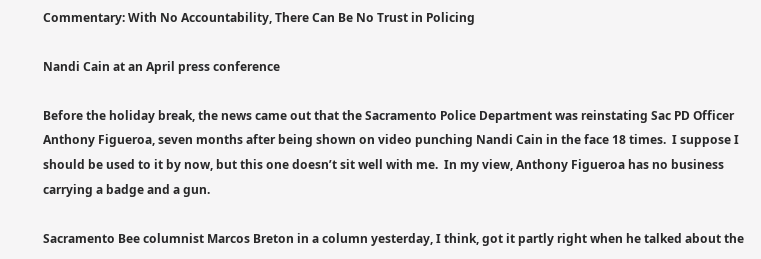Commentary: With No Accountability, There Can Be No Trust in Policing

Nandi Cain at an April press conference

Before the holiday break, the news came out that the Sacramento Police Department was reinstating Sac PD Officer Anthony Figueroa, seven months after being shown on video punching Nandi Cain in the face 18 times.  I suppose I should be used to it by now, but this one doesn’t sit well with me.  In my view, Anthony Figueroa has no business carrying a badge and a gun.

Sacramento Bee columnist Marcos Breton in a column yesterday, I think, got it partly right when he talked about the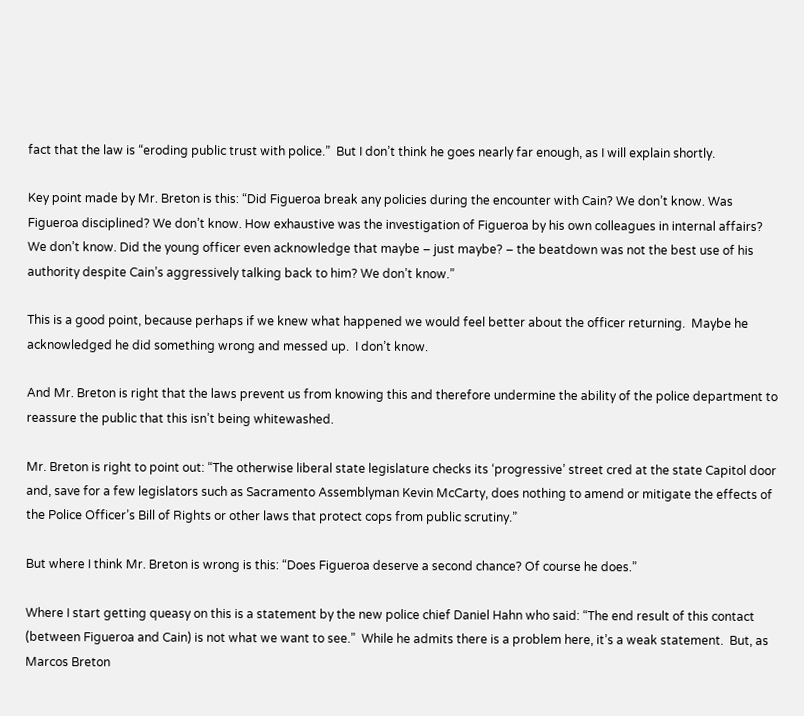fact that the law is “eroding public trust with police.”  But I don’t think he goes nearly far enough, as I will explain shortly.

Key point made by Mr. Breton is this: “Did Figueroa break any policies during the encounter with Cain? We don’t know. Was Figueroa disciplined? We don’t know. How exhaustive was the investigation of Figueroa by his own colleagues in internal affairs? We don’t know. Did the young officer even acknowledge that maybe – just maybe? – the beatdown was not the best use of his authority despite Cain’s aggressively talking back to him? We don’t know.”

This is a good point, because perhaps if we knew what happened we would feel better about the officer returning.  Maybe he acknowledged he did something wrong and messed up.  I don’t know.

And Mr. Breton is right that the laws prevent us from knowing this and therefore undermine the ability of the police department to reassure the public that this isn’t being whitewashed.

Mr. Breton is right to point out: “The otherwise liberal state legislature checks its ‘progressive’ street cred at the state Capitol door and, save for a few legislators such as Sacramento Assemblyman Kevin McCarty, does nothing to amend or mitigate the effects of the Police Officer’s Bill of Rights or other laws that protect cops from public scrutiny.”

But where I think Mr. Breton is wrong is this: “Does Figueroa deserve a second chance? Of course he does.”

Where I start getting queasy on this is a statement by the new police chief Daniel Hahn who said: “The end result of this contact (between Figueroa and Cain) is not what we want to see.”  While he admits there is a problem here, it’s a weak statement.  But, as Marcos Breton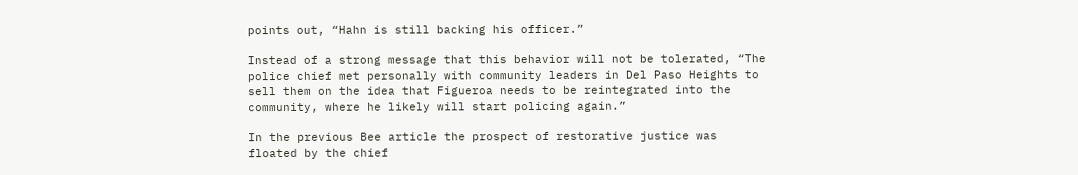points out, “Hahn is still backing his officer.”

Instead of a strong message that this behavior will not be tolerated, “The police chief met personally with community leaders in Del Paso Heights to sell them on the idea that Figueroa needs to be reintegrated into the community, where he likely will start policing again.”

In the previous Bee article the prospect of restorative justice was floated by the chief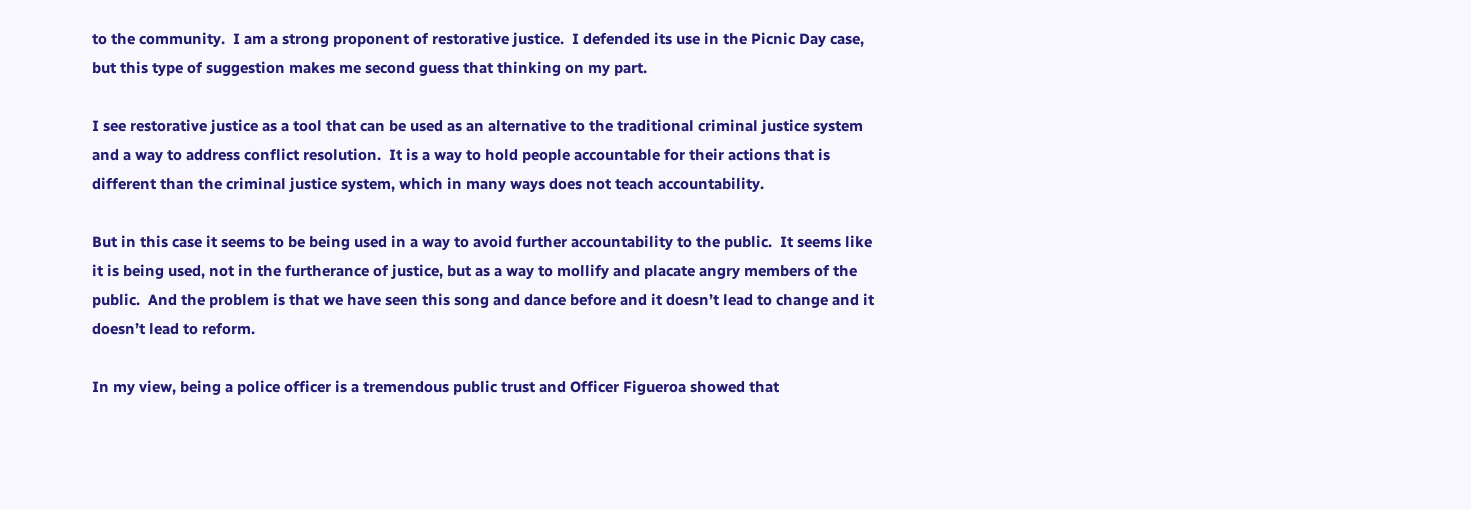to the community.  I am a strong proponent of restorative justice.  I defended its use in the Picnic Day case, but this type of suggestion makes me second guess that thinking on my part.

I see restorative justice as a tool that can be used as an alternative to the traditional criminal justice system and a way to address conflict resolution.  It is a way to hold people accountable for their actions that is different than the criminal justice system, which in many ways does not teach accountability.

But in this case it seems to be being used in a way to avoid further accountability to the public.  It seems like it is being used, not in the furtherance of justice, but as a way to mollify and placate angry members of the public.  And the problem is that we have seen this song and dance before and it doesn’t lead to change and it doesn’t lead to reform.

In my view, being a police officer is a tremendous public trust and Officer Figueroa showed that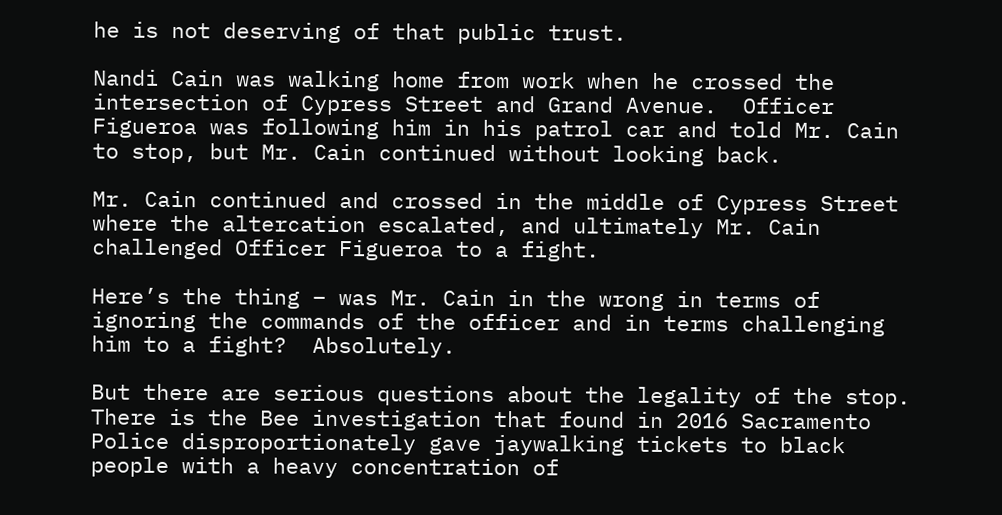he is not deserving of that public trust.

Nandi Cain was walking home from work when he crossed the intersection of Cypress Street and Grand Avenue.  Officer Figueroa was following him in his patrol car and told Mr. Cain to stop, but Mr. Cain continued without looking back.

Mr. Cain continued and crossed in the middle of Cypress Street where the altercation escalated, and ultimately Mr. Cain challenged Officer Figueroa to a fight.

Here’s the thing – was Mr. Cain in the wrong in terms of ignoring the commands of the officer and in terms challenging him to a fight?  Absolutely.

But there are serious questions about the legality of the stop.  There is the Bee investigation that found in 2016 Sacramento Police disproportionately gave jaywalking tickets to black people with a heavy concentration of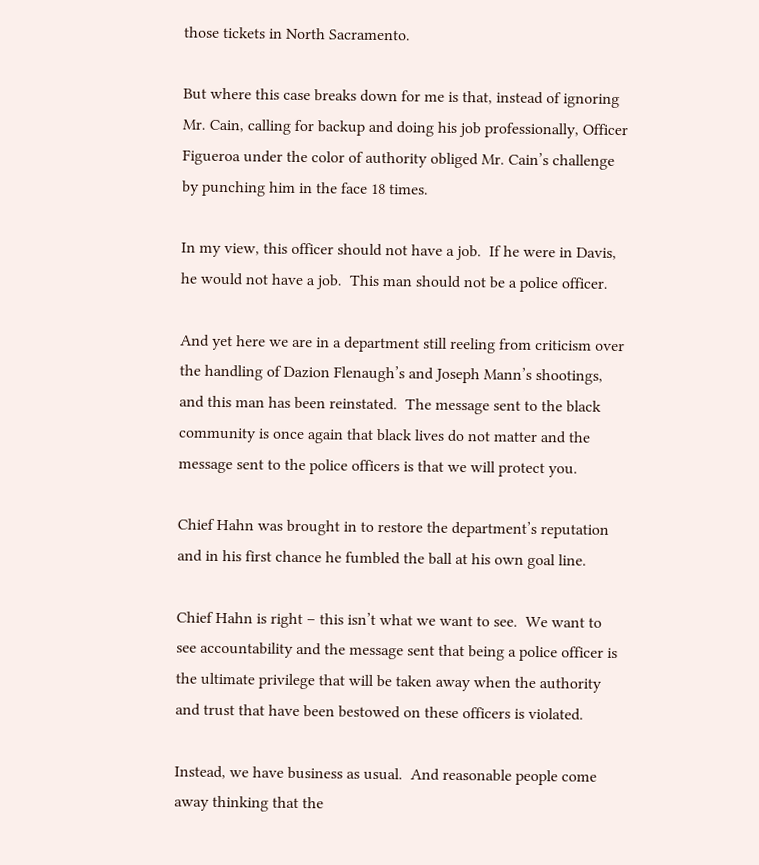those tickets in North Sacramento.

But where this case breaks down for me is that, instead of ignoring Mr. Cain, calling for backup and doing his job professionally, Officer Figueroa under the color of authority obliged Mr. Cain’s challenge by punching him in the face 18 times.

In my view, this officer should not have a job.  If he were in Davis, he would not have a job.  This man should not be a police officer.

And yet here we are in a department still reeling from criticism over the handling of Dazion Flenaugh’s and Joseph Mann’s shootings, and this man has been reinstated.  The message sent to the black community is once again that black lives do not matter and the message sent to the police officers is that we will protect you.

Chief Hahn was brought in to restore the department’s reputation and in his first chance he fumbled the ball at his own goal line.

Chief Hahn is right – this isn’t what we want to see.  We want to see accountability and the message sent that being a police officer is the ultimate privilege that will be taken away when the authority and trust that have been bestowed on these officers is violated.

Instead, we have business as usual.  And reasonable people come away thinking that the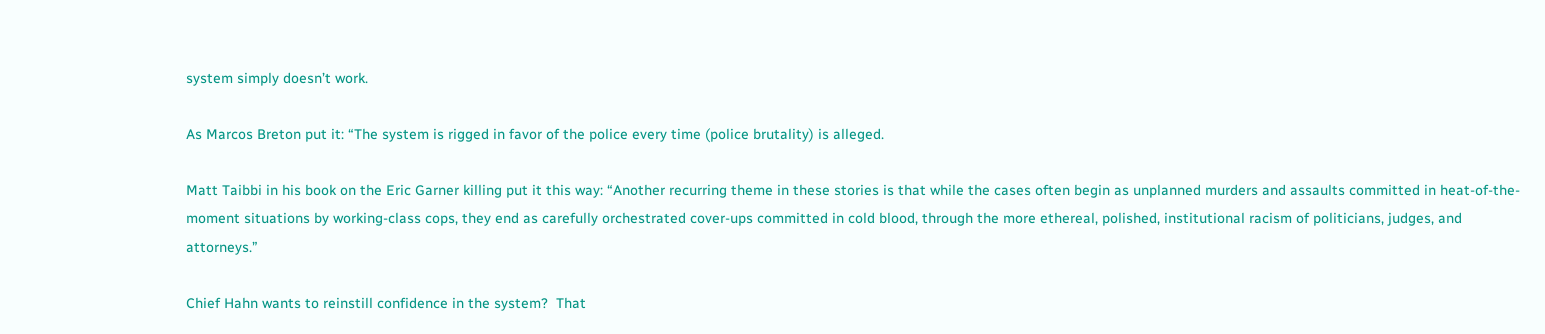system simply doesn’t work.

As Marcos Breton put it: “The system is rigged in favor of the police every time (police brutality) is alleged.

Matt Taibbi in his book on the Eric Garner killing put it this way: “Another recurring theme in these stories is that while the cases often begin as unplanned murders and assaults committed in heat-of-the-moment situations by working-class cops, they end as carefully orchestrated cover-ups committed in cold blood, through the more ethereal, polished, institutional racism of politicians, judges, and attorneys.”

Chief Hahn wants to reinstill confidence in the system?  That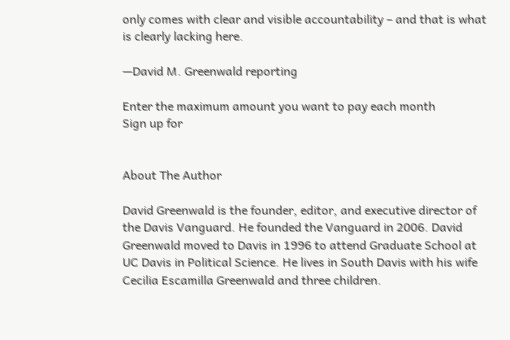only comes with clear and visible accountability – and that is what is clearly lacking here.

—David M. Greenwald reporting

Enter the maximum amount you want to pay each month
Sign up for


About The Author

David Greenwald is the founder, editor, and executive director of the Davis Vanguard. He founded the Vanguard in 2006. David Greenwald moved to Davis in 1996 to attend Graduate School at UC Davis in Political Science. He lives in South Davis with his wife Cecilia Escamilla Greenwald and three children.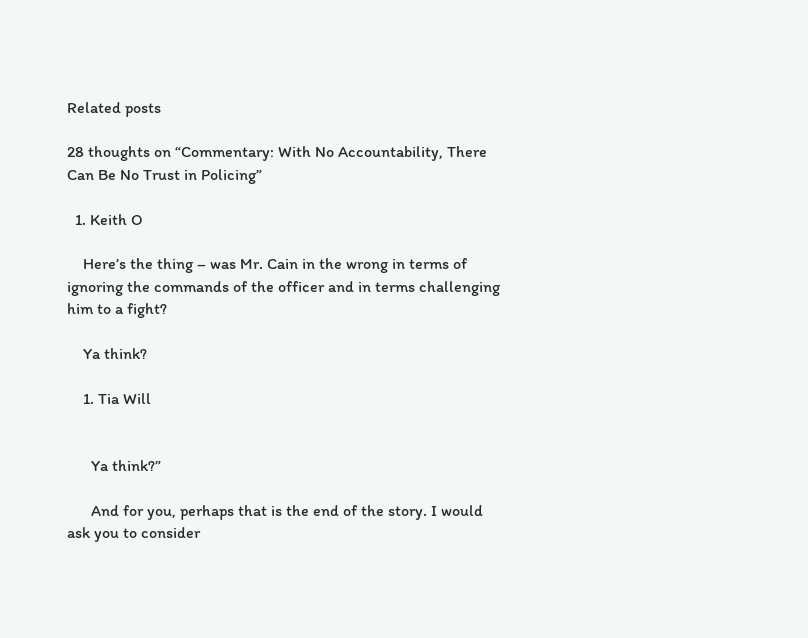Related posts

28 thoughts on “Commentary: With No Accountability, There Can Be No Trust in Policing”

  1. Keith O

    Here’s the thing – was Mr. Cain in the wrong in terms of ignoring the commands of the officer and in terms challenging him to a fight?

    Ya think?

    1. Tia Will


      Ya think?”

      And for you, perhaps that is the end of the story. I would ask you to consider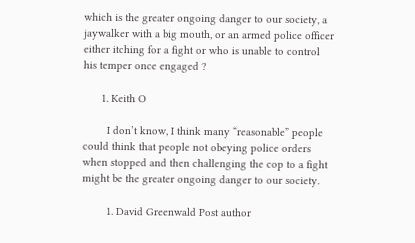which is the greater ongoing danger to our society, a jaywalker with a big mouth, or an armed police officer either itching for a fight or who is unable to control his temper once engaged ?

      1. Keith O

        I don’t know, I think many “reasonable” people could think that people not obeying police orders when stopped and then challenging the cop to a fight might be the greater ongoing danger to our society.

        1. David Greenwald Post author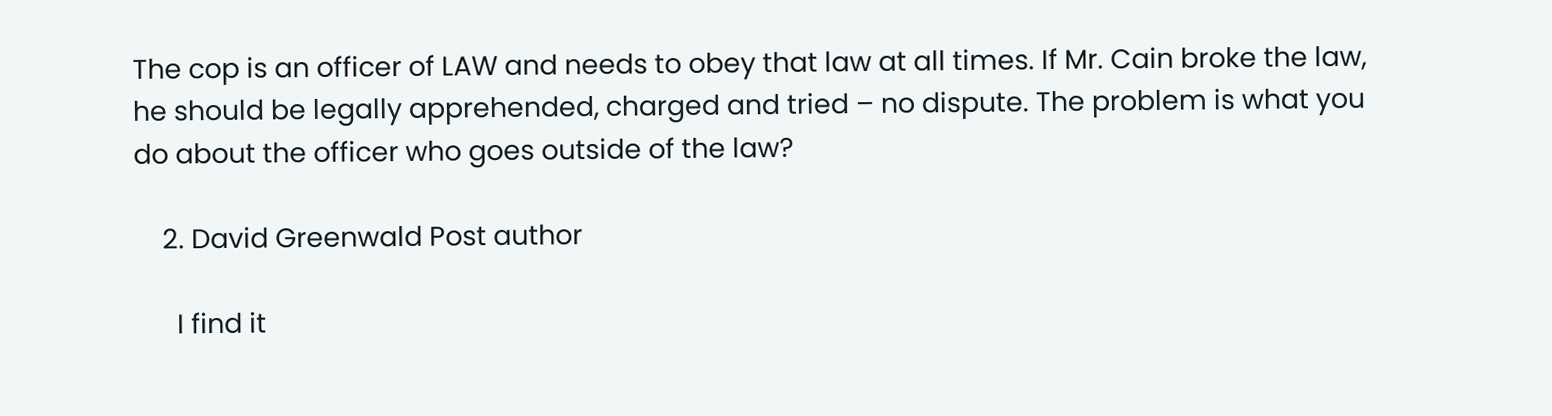The cop is an officer of LAW and needs to obey that law at all times. If Mr. Cain broke the law, he should be legally apprehended, charged and tried – no dispute. The problem is what you do about the officer who goes outside of the law?

    2. David Greenwald Post author

      I find it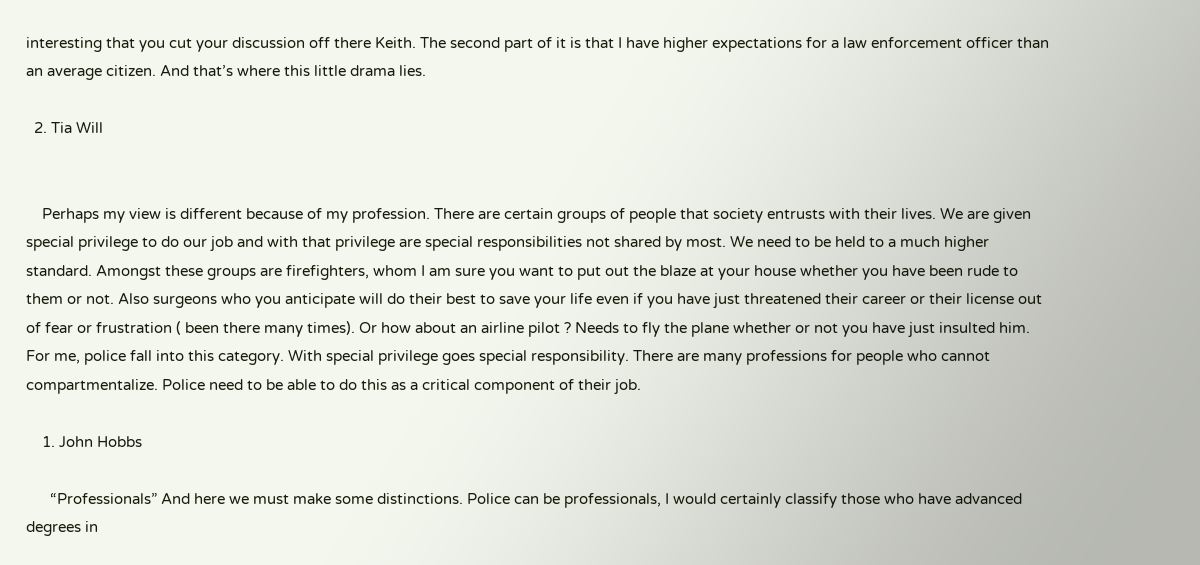interesting that you cut your discussion off there Keith. The second part of it is that I have higher expectations for a law enforcement officer than an average citizen. And that’s where this little drama lies.

  2. Tia Will


    Perhaps my view is different because of my profession. There are certain groups of people that society entrusts with their lives. We are given special privilege to do our job and with that privilege are special responsibilities not shared by most. We need to be held to a much higher standard. Amongst these groups are firefighters, whom I am sure you want to put out the blaze at your house whether you have been rude to them or not. Also surgeons who you anticipate will do their best to save your life even if you have just threatened their career or their license out of fear or frustration ( been there many times). Or how about an airline pilot ? Needs to fly the plane whether or not you have just insulted him. For me, police fall into this category. With special privilege goes special responsibility. There are many professions for people who cannot compartmentalize. Police need to be able to do this as a critical component of their job.

    1. John Hobbs

      “Professionals” And here we must make some distinctions. Police can be professionals, I would certainly classify those who have advanced degrees in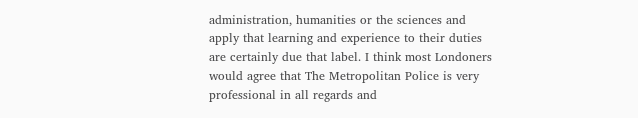administration, humanities or the sciences and apply that learning and experience to their duties are certainly due that label. I think most Londoners would agree that The Metropolitan Police is very professional in all regards and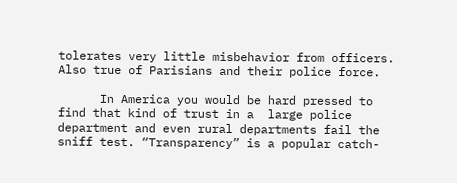tolerates very little misbehavior from officers. Also true of Parisians and their police force.

      In America you would be hard pressed to find that kind of trust in a  large police department and even rural departments fail the sniff test. “Transparency” is a popular catch-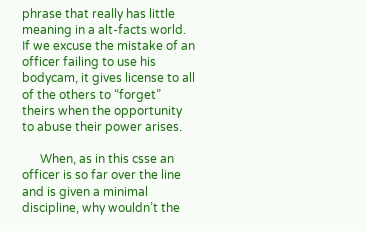phrase that really has little meaning in a alt-facts world.  If we excuse the mistake of an officer failing to use his bodycam, it gives license to all of the others to “forget” theirs when the opportunity to abuse their power arises.

      When, as in this csse an officer is so far over the line and is given a minimal discipline, why wouldn’t the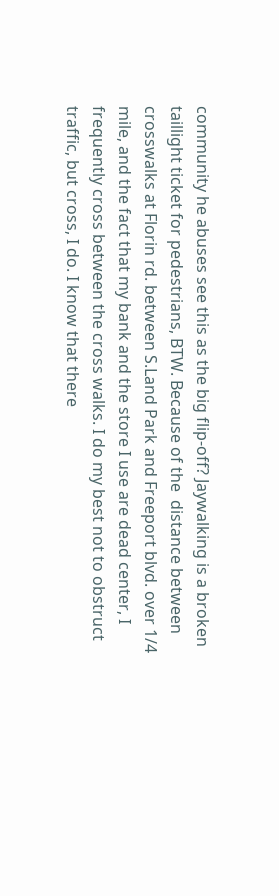community he abuses see this as the big flip-off? Jaywalking is a broken taillight ticket for pedestrians, BTW. Because of the  distance between crosswalks at Florin rd. between S.Land Park and Freeport blvd. over 1/4 mile, and the fact that my bank and the store I use are dead center, I frequently cross between the cross walks. I do my best not to obstruct traffic, but cross, I do. I know that there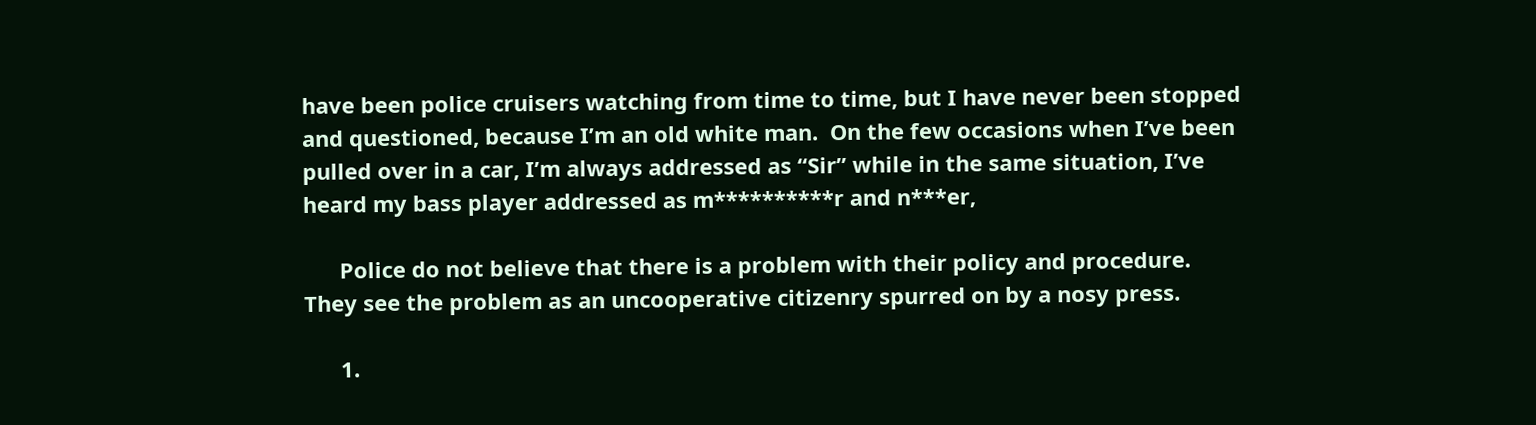have been police cruisers watching from time to time, but I have never been stopped and questioned, because I’m an old white man.  On the few occasions when I’ve been pulled over in a car, I’m always addressed as “Sir” while in the same situation, I’ve heard my bass player addressed as m**********r and n***er,

      Police do not believe that there is a problem with their policy and procedure. They see the problem as an uncooperative citizenry spurred on by a nosy press.

      1.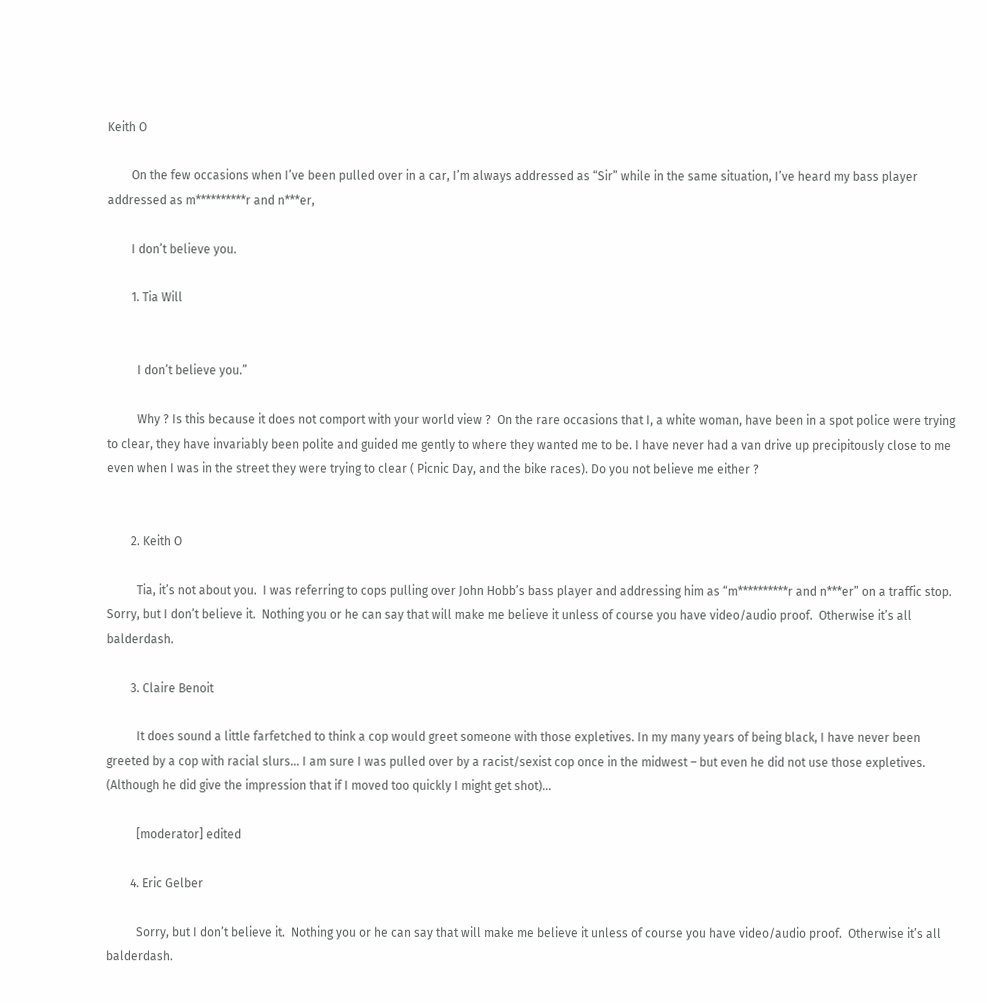Keith O

        On the few occasions when I’ve been pulled over in a car, I’m always addressed as “Sir” while in the same situation, I’ve heard my bass player addressed as m**********r and n***er,

        I don’t believe you.

        1. Tia Will


          I don’t believe you.”

          Why ? Is this because it does not comport with your world view ?  On the rare occasions that I, a white woman, have been in a spot police were trying to clear, they have invariably been polite and guided me gently to where they wanted me to be. I have never had a van drive up precipitously close to me even when I was in the street they were trying to clear ( Picnic Day, and the bike races). Do you not believe me either ?


        2. Keith O

          Tia, it’s not about you.  I was referring to cops pulling over John Hobb’s bass player and addressing him as “m**********r and n***er” on a traffic stop.  Sorry, but I don’t believe it.  Nothing you or he can say that will make me believe it unless of course you have video/audio proof.  Otherwise it’s all balderdash.

        3. Claire Benoit

          It does sound a little farfetched to think a cop would greet someone with those expletives. In my many years of being black, I have never been greeted by a cop with racial slurs… I am sure I was pulled over by a racist/sexist cop once in the midwest – but even he did not use those expletives. (Although he did give the impression that if I moved too quickly I might get shot)…

          [moderator] edited

        4. Eric Gelber

          Sorry, but I don’t believe it.  Nothing you or he can say that will make me believe it unless of course you have video/audio proof.  Otherwise it’s all balderdash.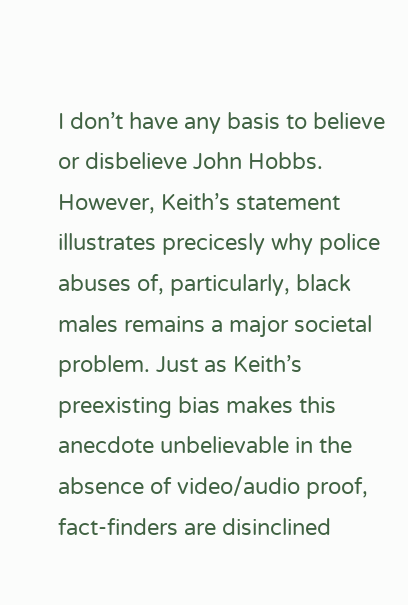I don’t have any basis to believe or disbelieve John Hobbs. However, Keith’s statement illustrates precicesly why police abuses of, particularly, black males remains a major societal problem. Just as Keith’s preexisting bias makes this anecdote unbelievable in the absence of video/audio proof, fact-finders are disinclined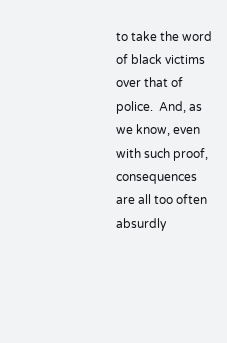to take the word of black victims over that of police.  And, as we know, even with such proof, consequences are all too often absurdly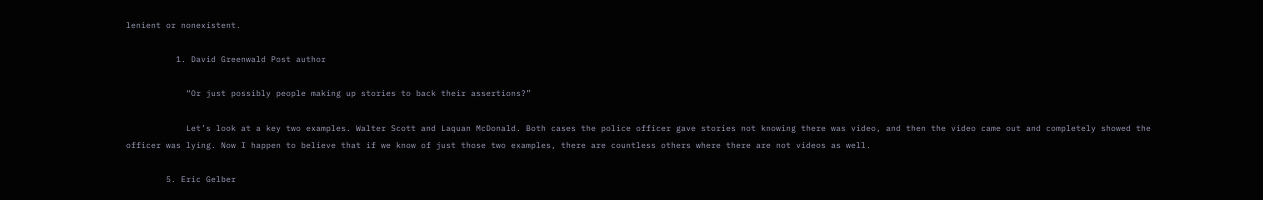lenient or nonexistent.

          1. David Greenwald Post author

            “Or just possibly people making up stories to back their assertions?”

            Let’s look at a key two examples. Walter Scott and Laquan McDonald. Both cases the police officer gave stories not knowing there was video, and then the video came out and completely showed the officer was lying. Now I happen to believe that if we know of just those two examples, there are countless others where there are not videos as well.

        5. Eric Gelber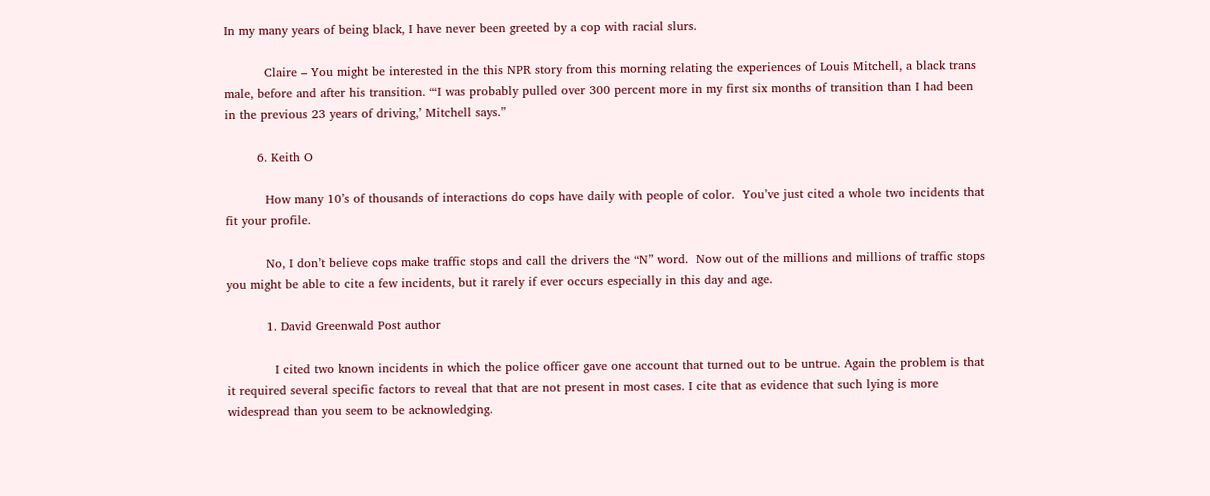In my many years of being black, I have never been greeted by a cop with racial slurs.

          Claire – You might be interested in the this NPR story from this morning relating the experiences of Louis Mitchell, a black trans male, before and after his transition. “‘I was probably pulled over 300 percent more in my first six months of transition than I had been in the previous 23 years of driving,’ Mitchell says.”

        6. Keith O

          How many 10’s of thousands of interactions do cops have daily with people of color.  You’ve just cited a whole two incidents that fit your profile.

          No, I don’t believe cops make traffic stops and call the drivers the “N” word.  Now out of the millions and millions of traffic stops you might be able to cite a few incidents, but it rarely if ever occurs especially in this day and age.

          1. David Greenwald Post author

            I cited two known incidents in which the police officer gave one account that turned out to be untrue. Again the problem is that it required several specific factors to reveal that that are not present in most cases. I cite that as evidence that such lying is more widespread than you seem to be acknowledging.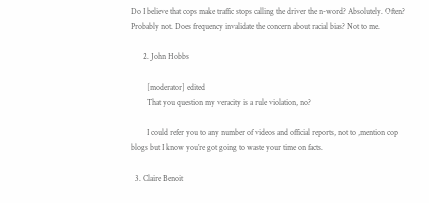Do I believe that cops make traffic stops calling the driver the n-word? Absolutely. Often? Probably not. Does frequency invalidate the concern about racial bias? Not to me.

      2. John Hobbs

        [moderator] edited
        That you question my veracity is a rule violation, no?

        I could refer you to any number of videos and official reports, not to ,mention cop blogs but I know you’re got going to waste your time on facts.

  3. Claire Benoit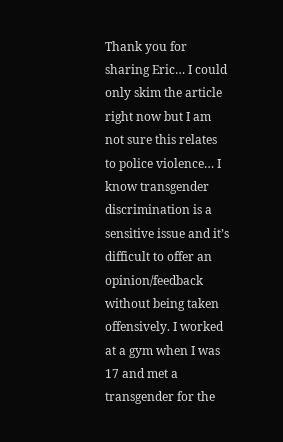Thank you for sharing Eric… I could only skim the article right now but I am not sure this relates to police violence… I know transgender discrimination is a sensitive issue and it’s difficult to offer an opinion/feedback without being taken offensively. I worked at a gym when I was 17 and met a transgender for the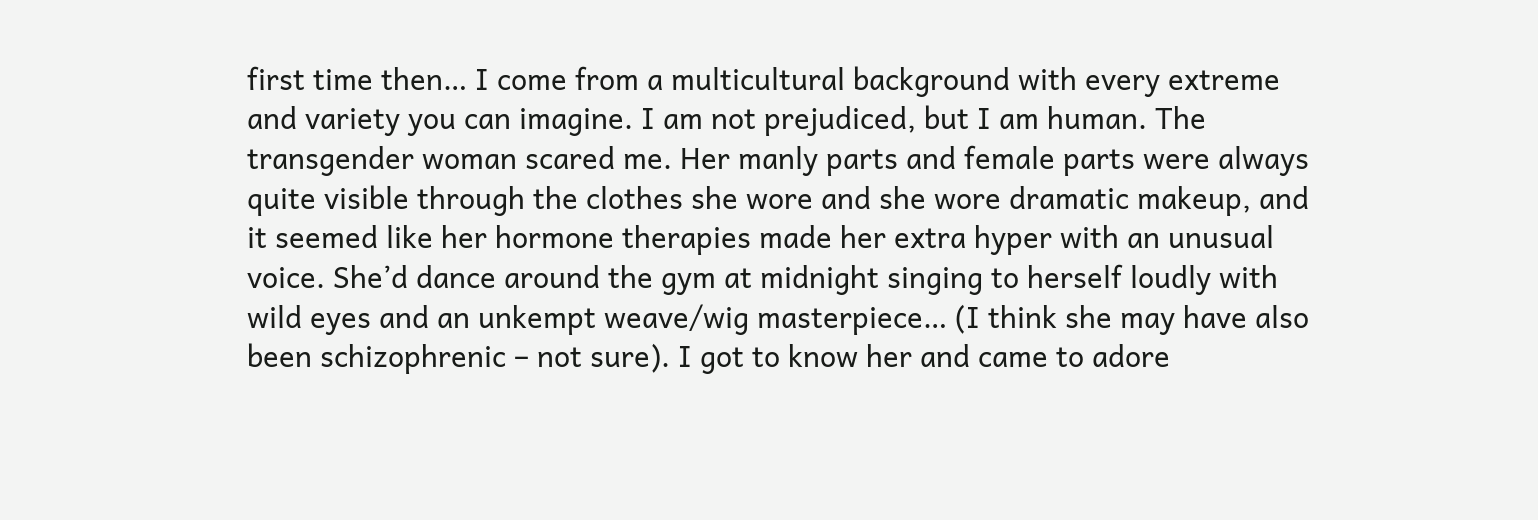first time then… I come from a multicultural background with every extreme and variety you can imagine. I am not prejudiced, but I am human. The transgender woman scared me. Her manly parts and female parts were always quite visible through the clothes she wore and she wore dramatic makeup, and it seemed like her hormone therapies made her extra hyper with an unusual voice. She’d dance around the gym at midnight singing to herself loudly with wild eyes and an unkempt weave/wig masterpiece… (I think she may have also been schizophrenic – not sure). I got to know her and came to adore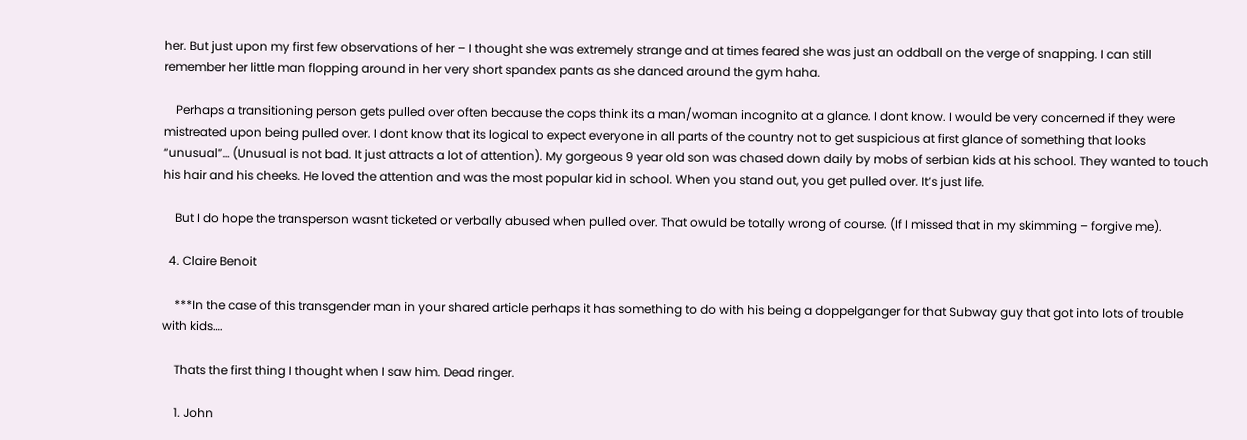her. But just upon my first few observations of her – I thought she was extremely strange and at times feared she was just an oddball on the verge of snapping. I can still remember her little man flopping around in her very short spandex pants as she danced around the gym haha.

    Perhaps a transitioning person gets pulled over often because the cops think its a man/woman incognito at a glance. I dont know. I would be very concerned if they were mistreated upon being pulled over. I dont know that its logical to expect everyone in all parts of the country not to get suspicious at first glance of something that looks “unusual”… (Unusual is not bad. It just attracts a lot of attention). My gorgeous 9 year old son was chased down daily by mobs of serbian kids at his school. They wanted to touch his hair and his cheeks. He loved the attention and was the most popular kid in school. When you stand out, you get pulled over. It’s just life.

    But I do hope the transperson wasnt ticketed or verbally abused when pulled over. That owuld be totally wrong of course. (If I missed that in my skimming – forgive me).

  4. Claire Benoit

    ***In the case of this transgender man in your shared article perhaps it has something to do with his being a doppelganger for that Subway guy that got into lots of trouble with kids….

    Thats the first thing I thought when I saw him. Dead ringer.

    1. John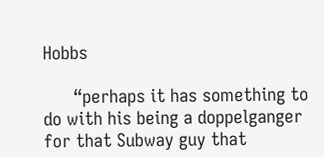Hobbs

      “perhaps it has something to do with his being a doppelganger for that Subway guy that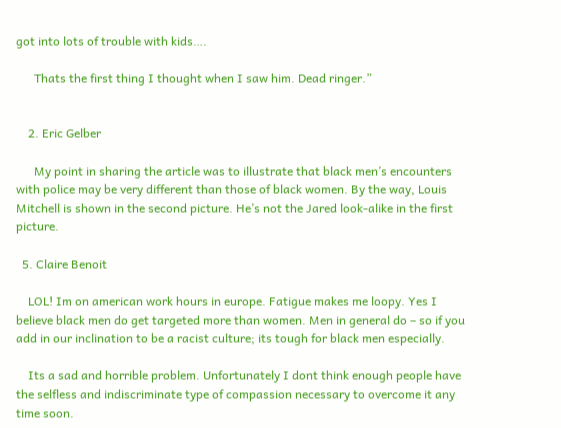got into lots of trouble with kids….

      Thats the first thing I thought when I saw him. Dead ringer.”


    2. Eric Gelber

      My point in sharing the article was to illustrate that black men’s encounters with police may be very different than those of black women. By the way, Louis Mitchell is shown in the second picture. He’s not the Jared look-alike in the first picture.

  5. Claire Benoit

    LOL! Im on american work hours in europe. Fatigue makes me loopy. Yes I believe black men do get targeted more than women. Men in general do – so if you add in our inclination to be a racist culture; its tough for black men especially.

    Its a sad and horrible problem. Unfortunately I dont think enough people have the selfless and indiscriminate type of compassion necessary to overcome it any time soon.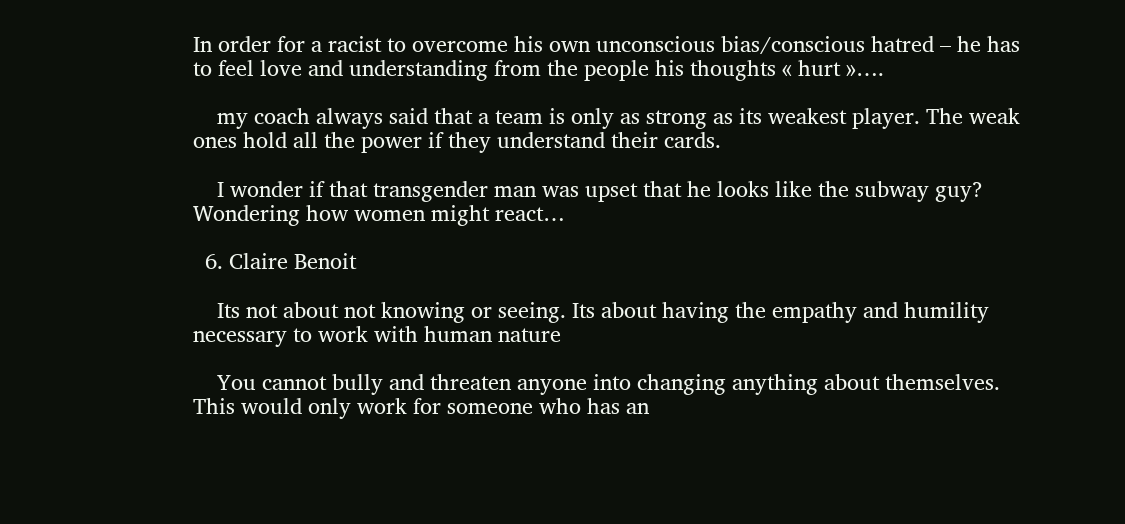In order for a racist to overcome his own unconscious bias/conscious hatred – he has to feel love and understanding from the people his thoughts « hurt »….

    my coach always said that a team is only as strong as its weakest player. The weak ones hold all the power if they understand their cards.

    I wonder if that transgender man was upset that he looks like the subway guy? Wondering how women might react…

  6. Claire Benoit

    Its not about not knowing or seeing. Its about having the empathy and humility necessary to work with human nature

    You cannot bully and threaten anyone into changing anything about themselves. This would only work for someone who has an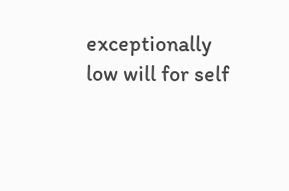exceptionally low will for self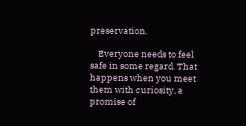preservation.

    Everyone needs to feel safe in some regard. That happens when you meet them with curiosity, a promise of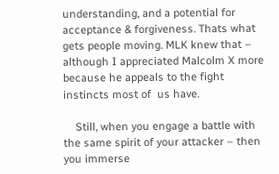understanding, and a potential for acceptance & forgiveness. Thats what gets people moving. MLK knew that – although I appreciated Malcolm X more because he appeals to the fight instincts most of  us have.

    Still, when you engage a battle with the same spirit of your attacker – then you immerse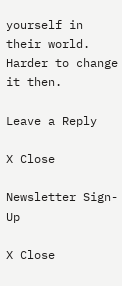yourself in their world. Harder to change it then.

Leave a Reply

X Close

Newsletter Sign-Up

X Close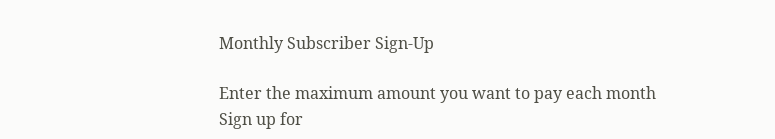Monthly Subscriber Sign-Up

Enter the maximum amount you want to pay each month
Sign up for